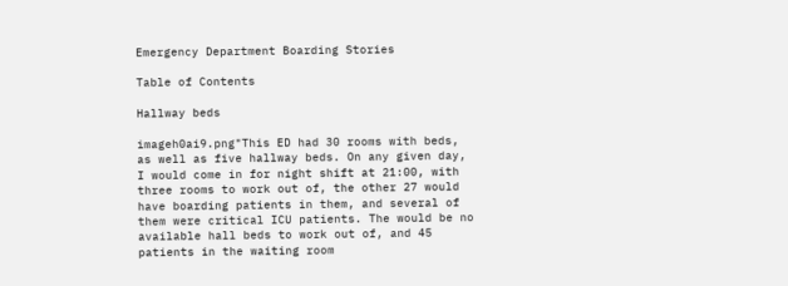Emergency Department Boarding Stories

Table of Contents

Hallway beds

imageh0ai9.png"This ED had 30 rooms with beds, as well as five hallway beds. On any given day, I would come in for night shift at 21:00, with three rooms to work out of, the other 27 would have boarding patients in them, and several of them were critical ICU patients. The would be no available hall beds to work out of, and 45 patients in the waiting room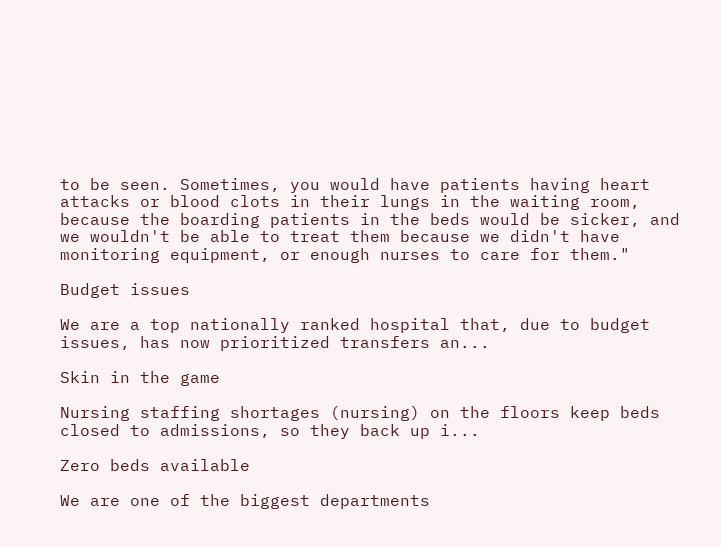to be seen. Sometimes, you would have patients having heart attacks or blood clots in their lungs in the waiting room, because the boarding patients in the beds would be sicker, and we wouldn't be able to treat them because we didn't have monitoring equipment, or enough nurses to care for them."

Budget issues

We are a top nationally ranked hospital that, due to budget issues, has now prioritized transfers an...

Skin in the game

Nursing staffing shortages (nursing) on the floors keep beds closed to admissions, so they back up i...

Zero beds available

We are one of the biggest departments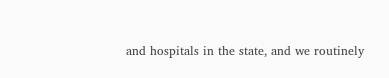and hospitals in the state, and we routinely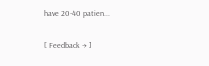have 20-40 patien...

[ Feedback → ]